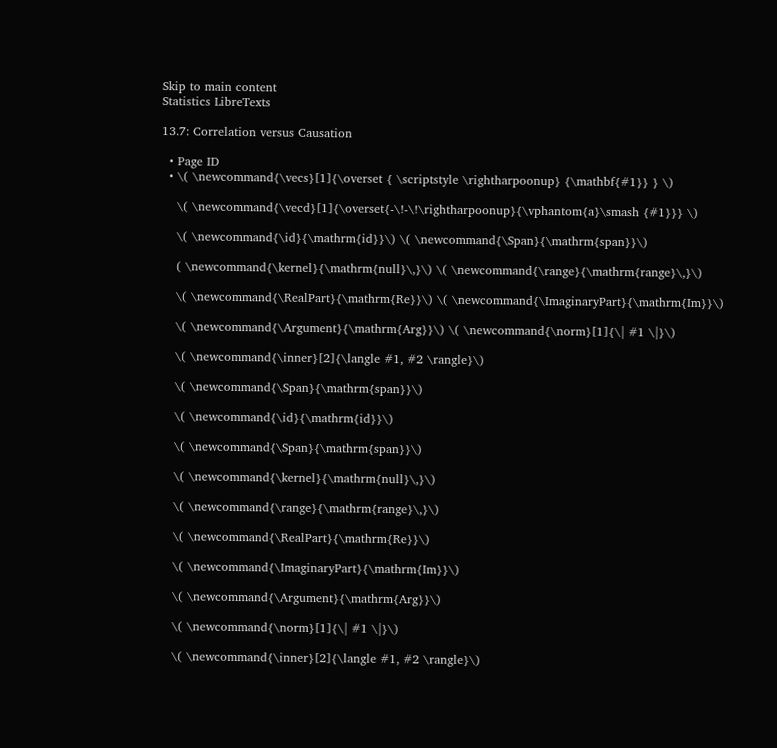Skip to main content
Statistics LibreTexts

13.7: Correlation versus Causation

  • Page ID
  • \( \newcommand{\vecs}[1]{\overset { \scriptstyle \rightharpoonup} {\mathbf{#1}} } \)

    \( \newcommand{\vecd}[1]{\overset{-\!-\!\rightharpoonup}{\vphantom{a}\smash {#1}}} \)

    \( \newcommand{\id}{\mathrm{id}}\) \( \newcommand{\Span}{\mathrm{span}}\)

    ( \newcommand{\kernel}{\mathrm{null}\,}\) \( \newcommand{\range}{\mathrm{range}\,}\)

    \( \newcommand{\RealPart}{\mathrm{Re}}\) \( \newcommand{\ImaginaryPart}{\mathrm{Im}}\)

    \( \newcommand{\Argument}{\mathrm{Arg}}\) \( \newcommand{\norm}[1]{\| #1 \|}\)

    \( \newcommand{\inner}[2]{\langle #1, #2 \rangle}\)

    \( \newcommand{\Span}{\mathrm{span}}\)

    \( \newcommand{\id}{\mathrm{id}}\)

    \( \newcommand{\Span}{\mathrm{span}}\)

    \( \newcommand{\kernel}{\mathrm{null}\,}\)

    \( \newcommand{\range}{\mathrm{range}\,}\)

    \( \newcommand{\RealPart}{\mathrm{Re}}\)

    \( \newcommand{\ImaginaryPart}{\mathrm{Im}}\)

    \( \newcommand{\Argument}{\mathrm{Arg}}\)

    \( \newcommand{\norm}[1]{\| #1 \|}\)

    \( \newcommand{\inner}[2]{\langle #1, #2 \rangle}\)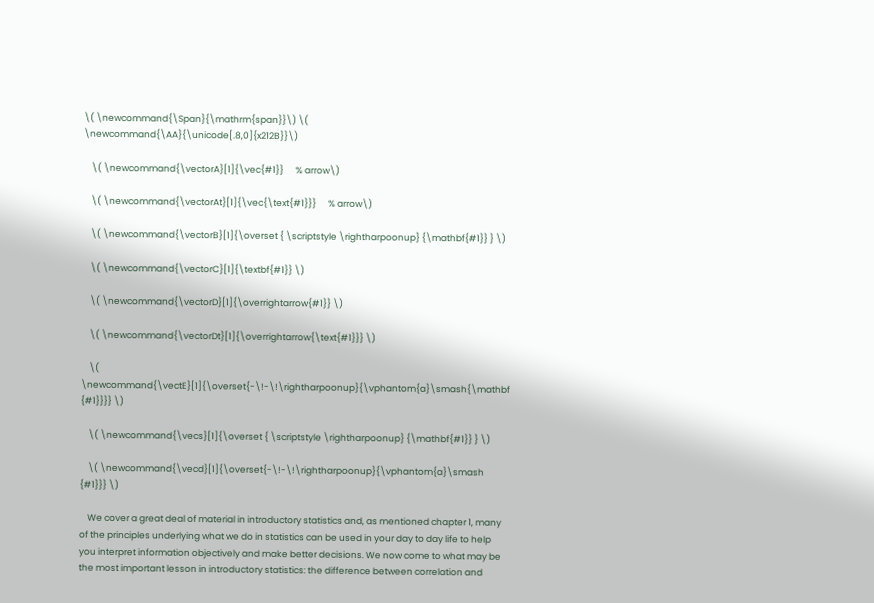\( \newcommand{\Span}{\mathrm{span}}\) \( \newcommand{\AA}{\unicode[.8,0]{x212B}}\)

    \( \newcommand{\vectorA}[1]{\vec{#1}}      % arrow\)

    \( \newcommand{\vectorAt}[1]{\vec{\text{#1}}}      % arrow\)

    \( \newcommand{\vectorB}[1]{\overset { \scriptstyle \rightharpoonup} {\mathbf{#1}} } \)

    \( \newcommand{\vectorC}[1]{\textbf{#1}} \)

    \( \newcommand{\vectorD}[1]{\overrightarrow{#1}} \)

    \( \newcommand{\vectorDt}[1]{\overrightarrow{\text{#1}}} \)

    \( \newcommand{\vectE}[1]{\overset{-\!-\!\rightharpoonup}{\vphantom{a}\smash{\mathbf {#1}}}} \)

    \( \newcommand{\vecs}[1]{\overset { \scriptstyle \rightharpoonup} {\mathbf{#1}} } \)

    \( \newcommand{\vecd}[1]{\overset{-\!-\!\rightharpoonup}{\vphantom{a}\smash {#1}}} \)

    We cover a great deal of material in introductory statistics and, as mentioned chapter 1, many of the principles underlying what we do in statistics can be used in your day to day life to help you interpret information objectively and make better decisions. We now come to what may be the most important lesson in introductory statistics: the difference between correlation and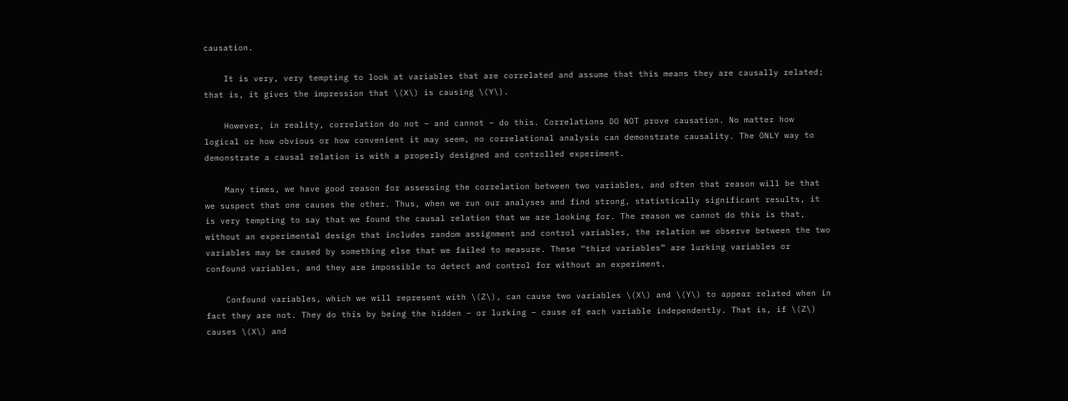causation.

    It is very, very tempting to look at variables that are correlated and assume that this means they are causally related; that is, it gives the impression that \(X\) is causing \(Y\).

    However, in reality, correlation do not – and cannot – do this. Correlations DO NOT prove causation. No matter how logical or how obvious or how convenient it may seem, no correlational analysis can demonstrate causality. The ONLY way to demonstrate a causal relation is with a properly designed and controlled experiment.

    Many times, we have good reason for assessing the correlation between two variables, and often that reason will be that we suspect that one causes the other. Thus, when we run our analyses and find strong, statistically significant results, it is very tempting to say that we found the causal relation that we are looking for. The reason we cannot do this is that, without an experimental design that includes random assignment and control variables, the relation we observe between the two variables may be caused by something else that we failed to measure. These “third variables” are lurking variables or confound variables, and they are impossible to detect and control for without an experiment.

    Confound variables, which we will represent with \(Z\), can cause two variables \(X\) and \(Y\) to appear related when in fact they are not. They do this by being the hidden – or lurking – cause of each variable independently. That is, if \(Z\) causes \(X\) and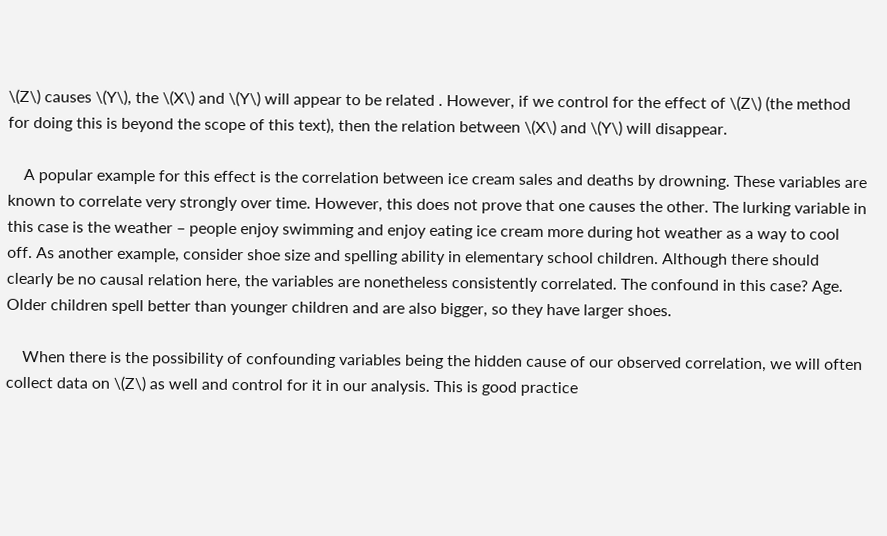\(Z\) causes \(Y\), the \(X\) and \(Y\) will appear to be related . However, if we control for the effect of \(Z\) (the method for doing this is beyond the scope of this text), then the relation between \(X\) and \(Y\) will disappear.

    A popular example for this effect is the correlation between ice cream sales and deaths by drowning. These variables are known to correlate very strongly over time. However, this does not prove that one causes the other. The lurking variable in this case is the weather – people enjoy swimming and enjoy eating ice cream more during hot weather as a way to cool off. As another example, consider shoe size and spelling ability in elementary school children. Although there should clearly be no causal relation here, the variables are nonetheless consistently correlated. The confound in this case? Age. Older children spell better than younger children and are also bigger, so they have larger shoes.

    When there is the possibility of confounding variables being the hidden cause of our observed correlation, we will often collect data on \(Z\) as well and control for it in our analysis. This is good practice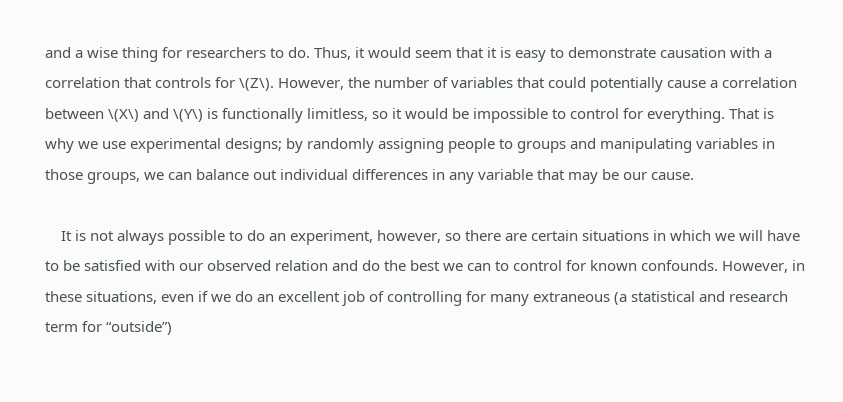and a wise thing for researchers to do. Thus, it would seem that it is easy to demonstrate causation with a correlation that controls for \(Z\). However, the number of variables that could potentially cause a correlation between \(X\) and \(Y\) is functionally limitless, so it would be impossible to control for everything. That is why we use experimental designs; by randomly assigning people to groups and manipulating variables in those groups, we can balance out individual differences in any variable that may be our cause.

    It is not always possible to do an experiment, however, so there are certain situations in which we will have to be satisfied with our observed relation and do the best we can to control for known confounds. However, in these situations, even if we do an excellent job of controlling for many extraneous (a statistical and research term for “outside”)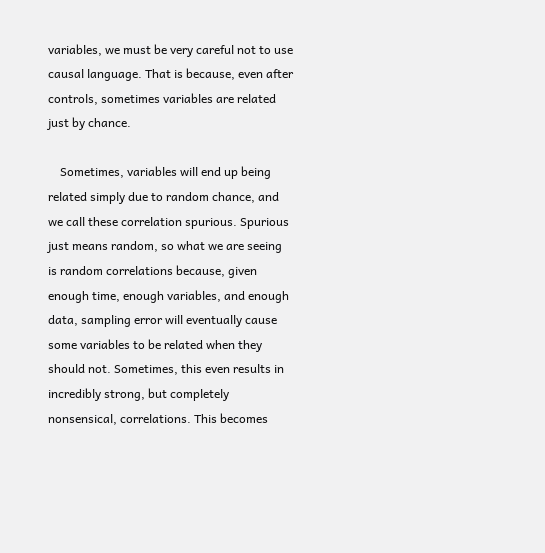variables, we must be very careful not to use causal language. That is because, even after controls, sometimes variables are related just by chance.

    Sometimes, variables will end up being related simply due to random chance, and we call these correlation spurious. Spurious just means random, so what we are seeing is random correlations because, given enough time, enough variables, and enough data, sampling error will eventually cause some variables to be related when they should not. Sometimes, this even results in incredibly strong, but completely nonsensical, correlations. This becomes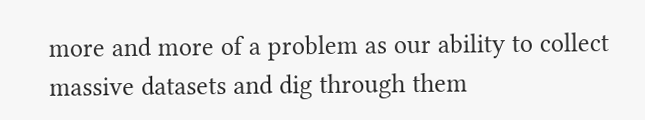more and more of a problem as our ability to collect massive datasets and dig through them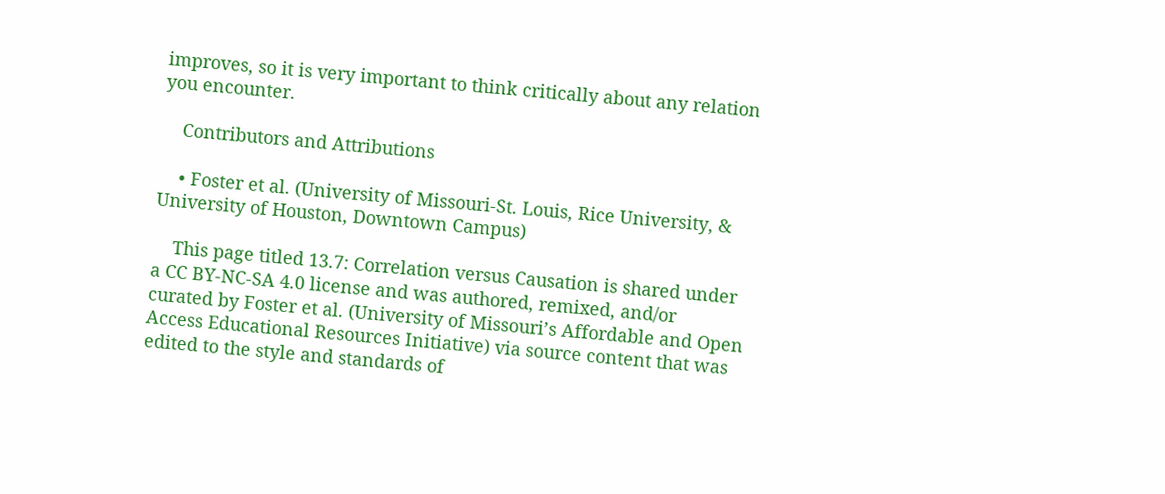improves, so it is very important to think critically about any relation you encounter.

    Contributors and Attributions

    • Foster et al. (University of Missouri-St. Louis, Rice University, & University of Houston, Downtown Campus)

    This page titled 13.7: Correlation versus Causation is shared under a CC BY-NC-SA 4.0 license and was authored, remixed, and/or curated by Foster et al. (University of Missouri’s Affordable and Open Access Educational Resources Initiative) via source content that was edited to the style and standards of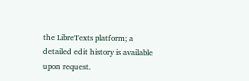the LibreTexts platform; a detailed edit history is available upon request.